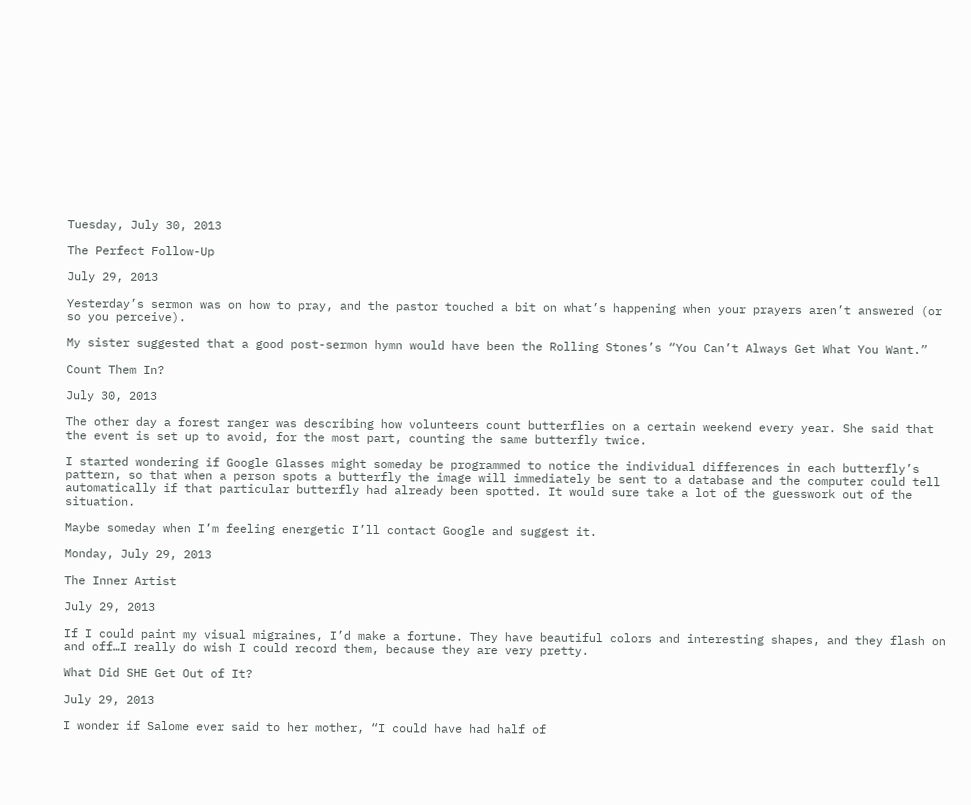Tuesday, July 30, 2013

The Perfect Follow-Up

July 29, 2013

Yesterday’s sermon was on how to pray, and the pastor touched a bit on what’s happening when your prayers aren’t answered (or so you perceive).

My sister suggested that a good post-sermon hymn would have been the Rolling Stones’s “You Can’t Always Get What You Want.”

Count Them In?

July 30, 2013

The other day a forest ranger was describing how volunteers count butterflies on a certain weekend every year. She said that the event is set up to avoid, for the most part, counting the same butterfly twice.

I started wondering if Google Glasses might someday be programmed to notice the individual differences in each butterfly’s pattern, so that when a person spots a butterfly the image will immediately be sent to a database and the computer could tell automatically if that particular butterfly had already been spotted. It would sure take a lot of the guesswork out of the situation.

Maybe someday when I’m feeling energetic I’ll contact Google and suggest it.

Monday, July 29, 2013

The Inner Artist

July 29, 2013

If I could paint my visual migraines, I’d make a fortune. They have beautiful colors and interesting shapes, and they flash on and off…I really do wish I could record them, because they are very pretty.

What Did SHE Get Out of It?

July 29, 2013

I wonder if Salome ever said to her mother, “I could have had half of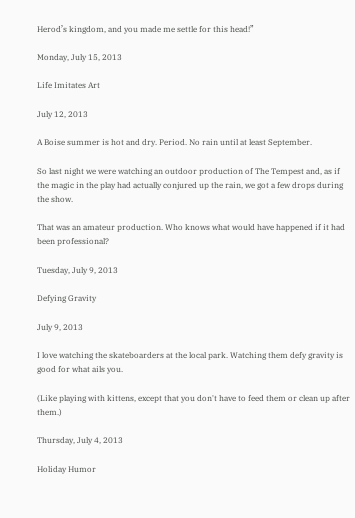Herod’s kingdom, and you made me settle for this head!”

Monday, July 15, 2013

Life Imitates Art

July 12, 2013

A Boise summer is hot and dry. Period. No rain until at least September.

So last night we were watching an outdoor production of The Tempest and, as if the magic in the play had actually conjured up the rain, we got a few drops during the show.

That was an amateur production. Who knows what would have happened if it had been professional?

Tuesday, July 9, 2013

Defying Gravity

July 9, 2013

I love watching the skateboarders at the local park. Watching them defy gravity is good for what ails you.

(Like playing with kittens, except that you don't have to feed them or clean up after them.)

Thursday, July 4, 2013

Holiday Humor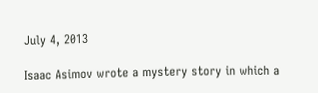July 4, 2013

Isaac Asimov wrote a mystery story in which a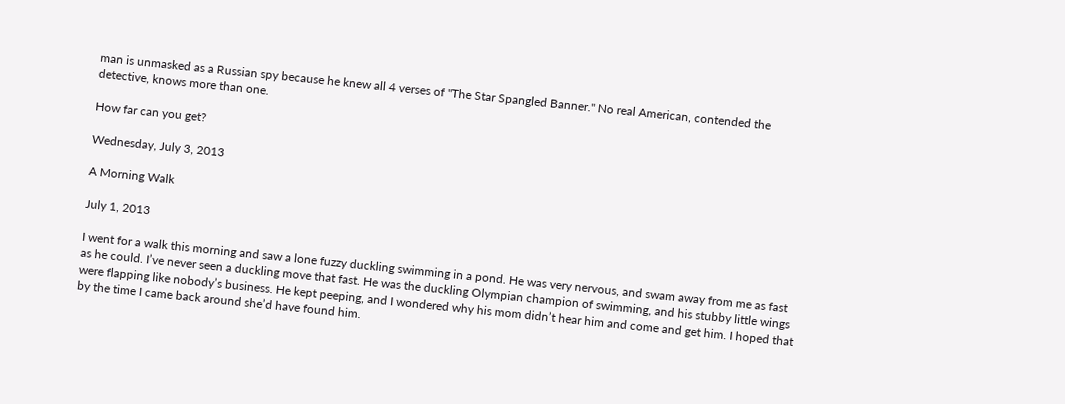man is unmasked as a Russian spy because he knew all 4 verses of "The Star Spangled Banner." No real American, contended the detective, knows more than one.

How far can you get?

Wednesday, July 3, 2013

A Morning Walk

July 1, 2013

I went for a walk this morning and saw a lone fuzzy duckling swimming in a pond. He was very nervous, and swam away from me as fast as he could. I’ve never seen a duckling move that fast. He was the duckling Olympian champion of swimming, and his stubby little wings were flapping like nobody’s business. He kept peeping, and I wondered why his mom didn’t hear him and come and get him. I hoped that by the time I came back around she’d have found him.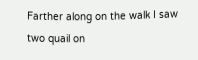Farther along on the walk I saw two quail on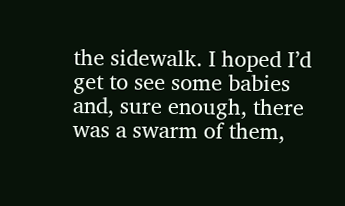the sidewalk. I hoped I’d get to see some babies and, sure enough, there was a swarm of them,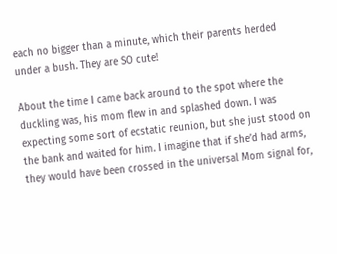each no bigger than a minute, which their parents herded under a bush. They are SO cute!

About the time I came back around to the spot where the duckling was, his mom flew in and splashed down. I was expecting some sort of ecstatic reunion, but she just stood on the bank and waited for him. I imagine that if she’d had arms, they would have been crossed in the universal Mom signal for,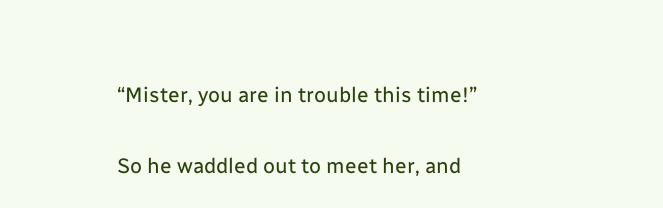“Mister, you are in trouble this time!”

So he waddled out to meet her, and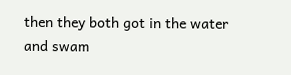then they both got in the water and swam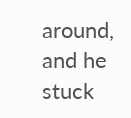around, and he stuck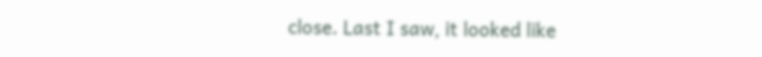close. Last I saw, it looked like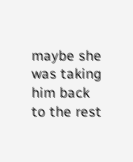maybe she was taking him back to the rest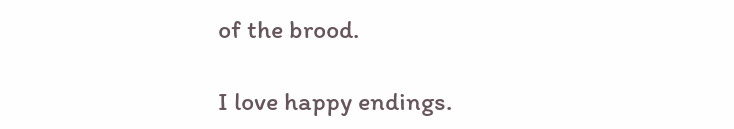of the brood.

I love happy endings.